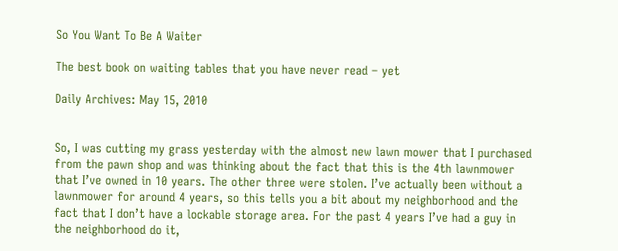So You Want To Be A Waiter

The best book on waiting tables that you have never read – yet

Daily Archives: May 15, 2010


So, I was cutting my grass yesterday with the almost new lawn mower that I purchased from the pawn shop and was thinking about the fact that this is the 4th lawnmower that I’ve owned in 10 years. The other three were stolen. I’ve actually been without a lawnmower for around 4 years, so this tells you a bit about my neighborhood and the fact that I don’t have a lockable storage area. For the past 4 years I’ve had a guy in the neighborhood do it,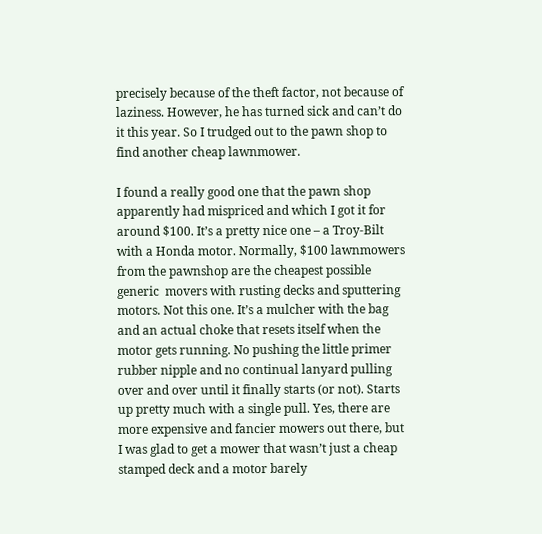precisely because of the theft factor, not because of laziness. However, he has turned sick and can’t do it this year. So I trudged out to the pawn shop to find another cheap lawnmower.

I found a really good one that the pawn shop apparently had mispriced and which I got it for around $100. It’s a pretty nice one – a Troy-Bilt with a Honda motor. Normally, $100 lawnmowers from the pawnshop are the cheapest possible generic  movers with rusting decks and sputtering motors. Not this one. It’s a mulcher with the bag and an actual choke that resets itself when the motor gets running. No pushing the little primer rubber nipple and no continual lanyard pulling over and over until it finally starts (or not). Starts up pretty much with a single pull. Yes, there are more expensive and fancier mowers out there, but I was glad to get a mower that wasn’t just a cheap stamped deck and a motor barely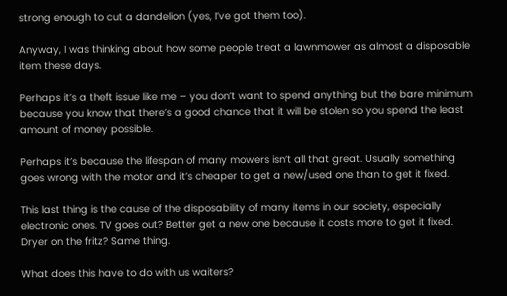strong enough to cut a dandelion (yes, I’ve got them too).

Anyway, I was thinking about how some people treat a lawnmower as almost a disposable item these days.

Perhaps it’s a theft issue like me – you don’t want to spend anything but the bare minimum because you know that there’s a good chance that it will be stolen so you spend the least amount of money possible.

Perhaps it’s because the lifespan of many mowers isn’t all that great. Usually something goes wrong with the motor and it’s cheaper to get a new/used one than to get it fixed.

This last thing is the cause of the disposability of many items in our society, especially electronic ones. TV goes out? Better get a new one because it costs more to get it fixed. Dryer on the fritz? Same thing.

What does this have to do with us waiters?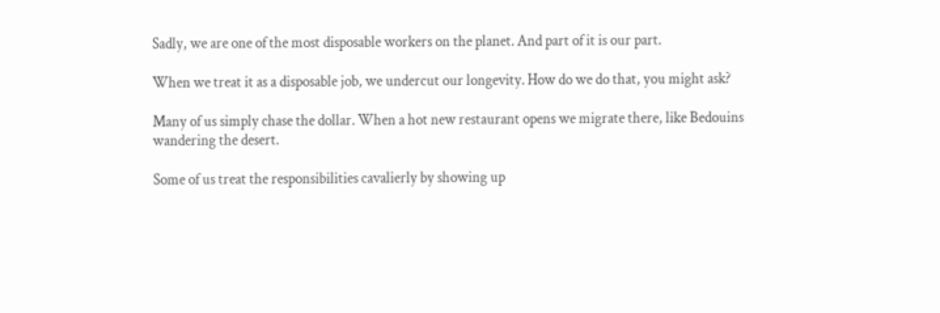Sadly, we are one of the most disposable workers on the planet. And part of it is our part.

When we treat it as a disposable job, we undercut our longevity. How do we do that, you might ask?

Many of us simply chase the dollar. When a hot new restaurant opens we migrate there, like Bedouins wandering the desert.

Some of us treat the responsibilities cavalierly by showing up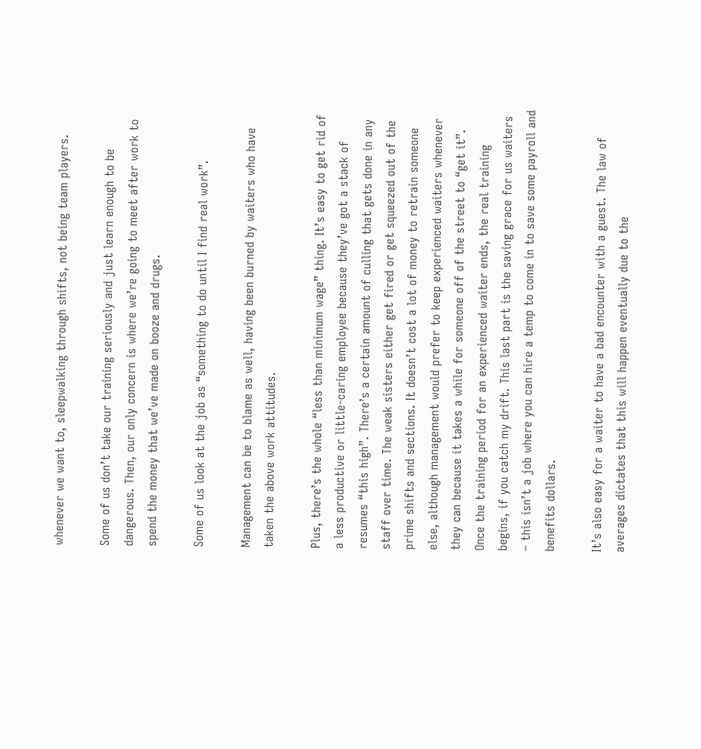whenever we want to, sleepwalking through shifts, not being team players.

Some of us don’t take our training seriously and just learn enough to be dangerous. Then, our only concern is where we’re going to meet after work to spend the money that we’ve made on booze and drugs.

Some of us look at the job as “something to do until I find real work”.

Management can be to blame as well, having been burned by waiters who have taken the above work attitudes.

Plus, there’s the whole “less than minimum wage” thing. It’s easy to get rid of a less productive or little-caring employee because they’ve got a stack of resumes “this high”. There’s a certain amount of culling that gets done in any staff over time. The weak sisters either get fired or get squeezed out of the prime shifts and sections. It doesn’t cost a lot of money to retrain someone else, although management would prefer to keep experienced waiters whenever they can because it takes a while for someone off of the street to “get it”. Once the training period for an experienced waiter ends, the real training begins, if you catch my drift. This last part is the saving grace for us waiters – this isn’t a job where you can hire a temp to come in to save some payroll and benefits dollars.

It’s also easy for a waiter to have a bad encounter with a guest. The law of averages dictates that this will happen eventually due to the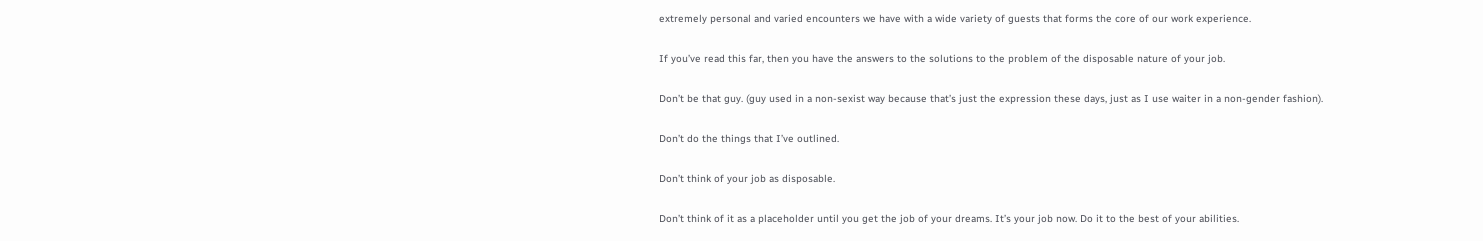extremely personal and varied encounters we have with a wide variety of guests that forms the core of our work experience.

If you’ve read this far, then you have the answers to the solutions to the problem of the disposable nature of your job.

Don’t be that guy. (guy used in a non-sexist way because that’s just the expression these days, just as I use waiter in a non-gender fashion).

Don’t do the things that I’ve outlined.

Don’t think of your job as disposable.

Don’t think of it as a placeholder until you get the job of your dreams. It’s your job now. Do it to the best of your abilities.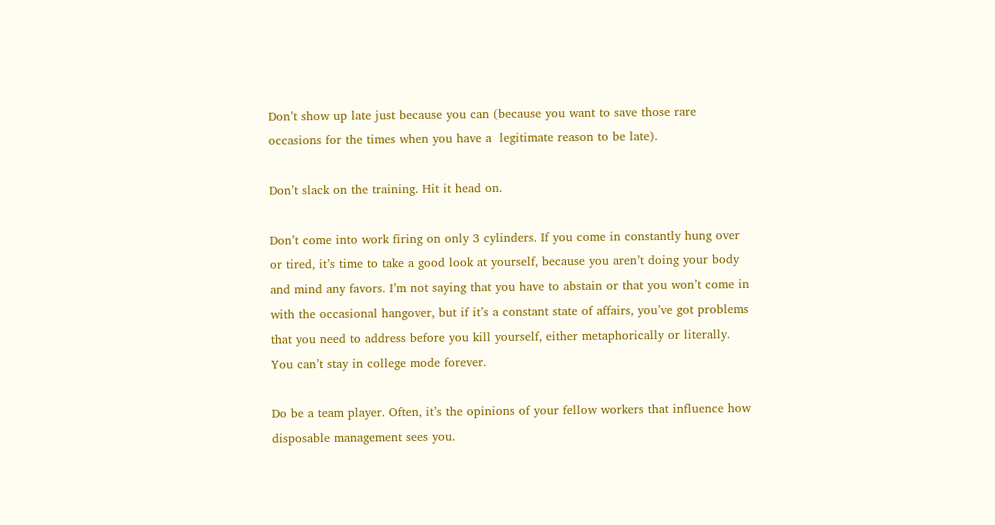Don’t show up late just because you can (because you want to save those rare occasions for the times when you have a  legitimate reason to be late).

Don’t slack on the training. Hit it head on.

Don’t come into work firing on only 3 cylinders. If you come in constantly hung over or tired, it’s time to take a good look at yourself, because you aren’t doing your body and mind any favors. I’m not saying that you have to abstain or that you won’t come in with the occasional hangover, but if it’s a constant state of affairs, you’ve got problems that you need to address before you kill yourself, either metaphorically or literally. You can’t stay in college mode forever.

Do be a team player. Often, it’s the opinions of your fellow workers that influence how disposable management sees you.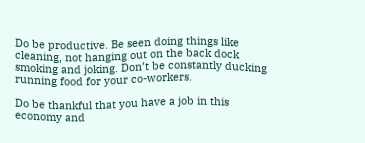Do be productive. Be seen doing things like cleaning, not hanging out on the back dock smoking and joking. Don’t be constantly ducking running food for your co-workers.

Do be thankful that you have a job in this economy and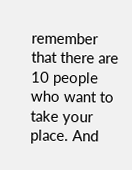remember that there are 10 people who want to take your place. And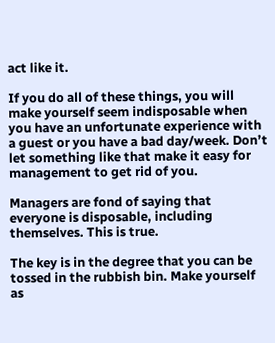act like it.

If you do all of these things, you will make yourself seem indisposable when you have an unfortunate experience with a guest or you have a bad day/week. Don’t let something like that make it easy for management to get rid of you.

Managers are fond of saying that everyone is disposable, including themselves. This is true.

The key is in the degree that you can be tossed in the rubbish bin. Make yourself as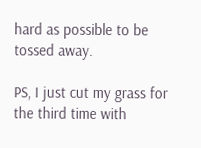hard as possible to be tossed away.

PS, I just cut my grass for the third time with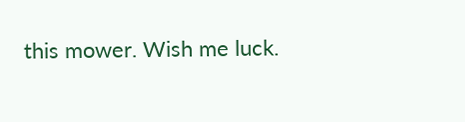this mower. Wish me luck.